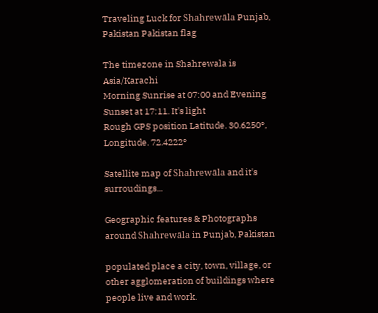Traveling Luck for Shahrewāla Punjab, Pakistan Pakistan flag

The timezone in Shahrewala is Asia/Karachi
Morning Sunrise at 07:00 and Evening Sunset at 17:11. It's light
Rough GPS position Latitude. 30.6250°, Longitude. 72.4222°

Satellite map of Shahrewāla and it's surroudings...

Geographic features & Photographs around Shahrewāla in Punjab, Pakistan

populated place a city, town, village, or other agglomeration of buildings where people live and work.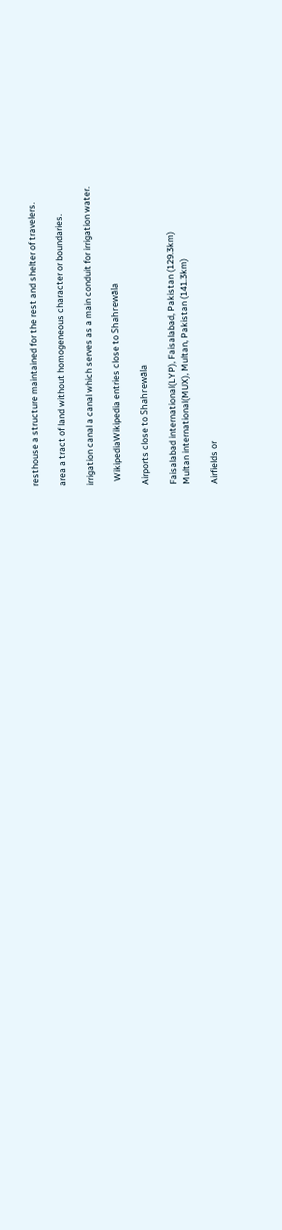resthouse a structure maintained for the rest and shelter of travelers.

area a tract of land without homogeneous character or boundaries.

irrigation canal a canal which serves as a main conduit for irrigation water.

  WikipediaWikipedia entries close to Shahrewāla

Airports close to Shahrewāla

Faisalabad international(LYP), Faisalabad, Pakistan (129.3km)
Multan international(MUX), Multan, Pakistan (141.3km)

Airfields or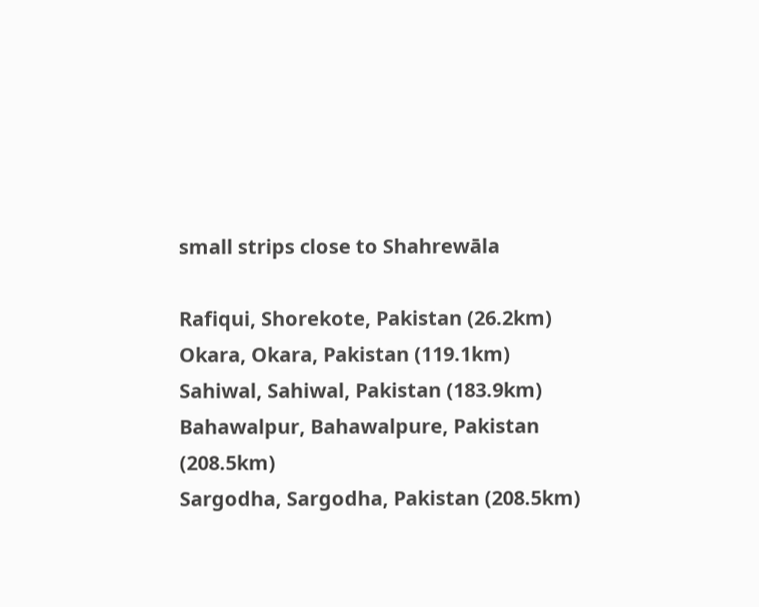small strips close to Shahrewāla

Rafiqui, Shorekote, Pakistan (26.2km)
Okara, Okara, Pakistan (119.1km)
Sahiwal, Sahiwal, Pakistan (183.9km)
Bahawalpur, Bahawalpure, Pakistan (208.5km)
Sargodha, Sargodha, Pakistan (208.5km)